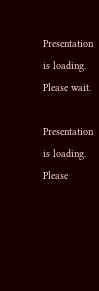Presentation is loading. Please wait.

Presentation is loading. Please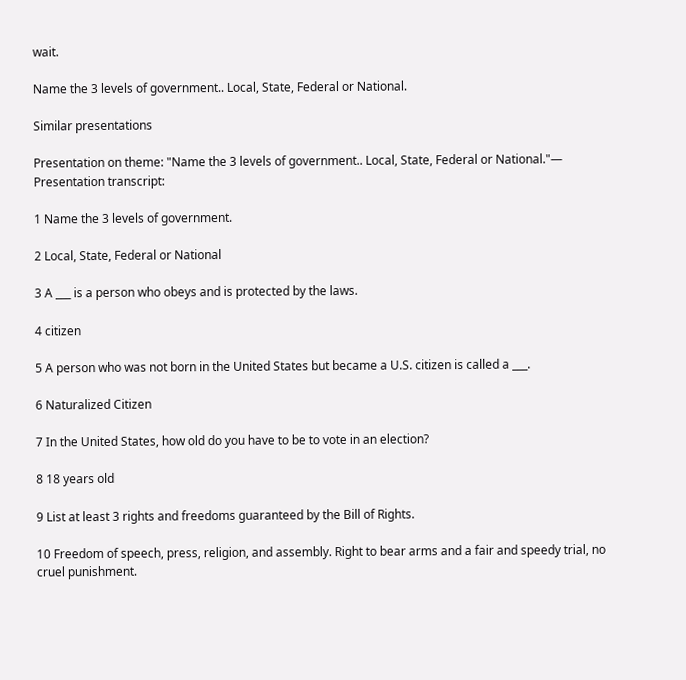wait.

Name the 3 levels of government.. Local, State, Federal or National.

Similar presentations

Presentation on theme: "Name the 3 levels of government.. Local, State, Federal or National."— Presentation transcript:

1 Name the 3 levels of government.

2 Local, State, Federal or National

3 A ___ is a person who obeys and is protected by the laws.

4 citizen

5 A person who was not born in the United States but became a U.S. citizen is called a ___.

6 Naturalized Citizen

7 In the United States, how old do you have to be to vote in an election?

8 18 years old

9 List at least 3 rights and freedoms guaranteed by the Bill of Rights.

10 Freedom of speech, press, religion, and assembly. Right to bear arms and a fair and speedy trial, no cruel punishment.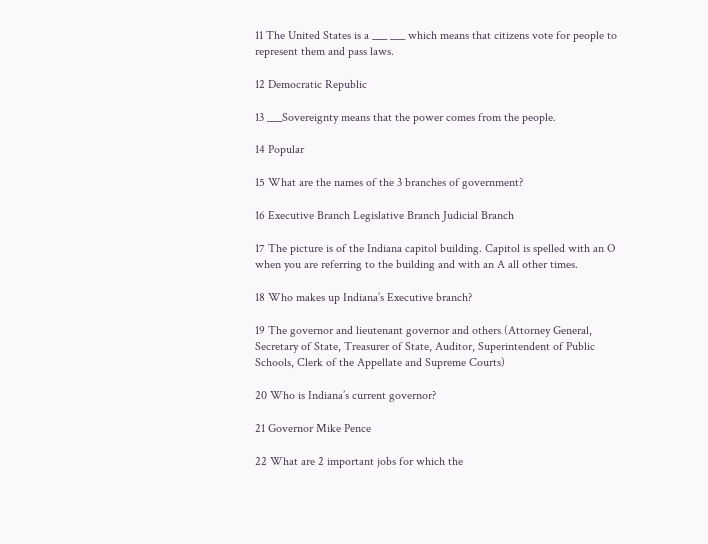11 The United States is a ___ ___ which means that citizens vote for people to represent them and pass laws.

12 Democratic Republic

13 ___Sovereignty means that the power comes from the people.

14 Popular

15 What are the names of the 3 branches of government?

16 Executive Branch Legislative Branch Judicial Branch

17 The picture is of the Indiana capitol building. Capitol is spelled with an O when you are referring to the building and with an A all other times.

18 Who makes up Indiana’s Executive branch?

19 The governor and lieutenant governor and others (Attorney General, Secretary of State, Treasurer of State, Auditor, Superintendent of Public Schools, Clerk of the Appellate and Supreme Courts)

20 Who is Indiana’s current governor?

21 Governor Mike Pence

22 What are 2 important jobs for which the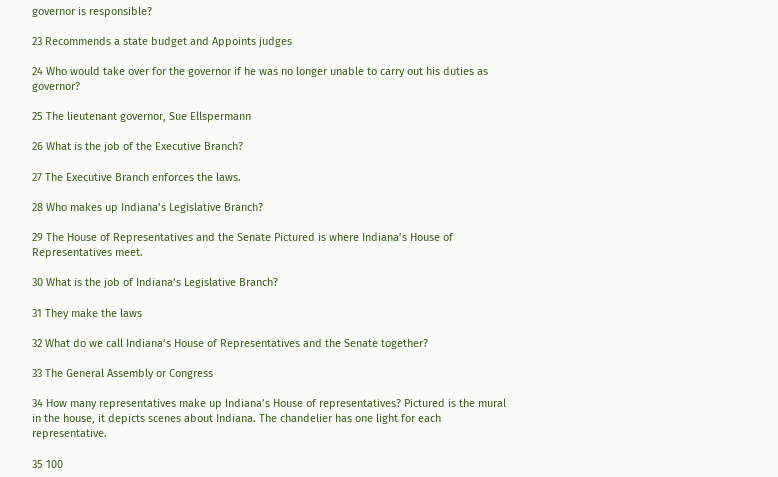governor is responsible?

23 Recommends a state budget and Appoints judges

24 Who would take over for the governor if he was no longer unable to carry out his duties as governor?

25 The lieutenant governor, Sue Ellspermann

26 What is the job of the Executive Branch?

27 The Executive Branch enforces the laws.

28 Who makes up Indiana’s Legislative Branch?

29 The House of Representatives and the Senate Pictured is where Indiana’s House of Representatives meet.

30 What is the job of Indiana’s Legislative Branch?

31 They make the laws

32 What do we call Indiana’s House of Representatives and the Senate together?

33 The General Assembly or Congress

34 How many representatives make up Indiana’s House of representatives? Pictured is the mural in the house, it depicts scenes about Indiana. The chandelier has one light for each representative.

35 100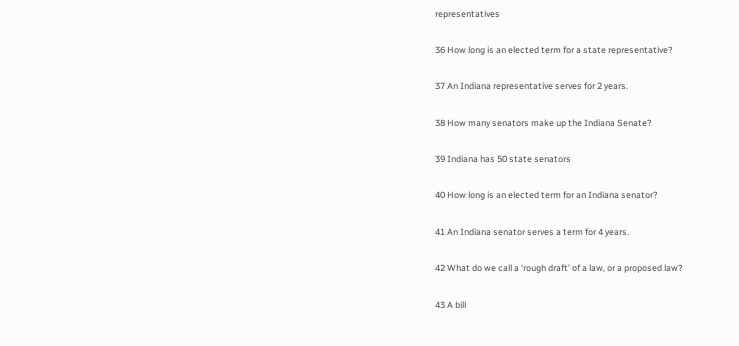representatives

36 How long is an elected term for a state representative?

37 An Indiana representative serves for 2 years.

38 How many senators make up the Indiana Senate?

39 Indiana has 50 state senators

40 How long is an elected term for an Indiana senator?

41 An Indiana senator serves a term for 4 years.

42 What do we call a ‘rough draft’ of a law, or a proposed law?

43 A bill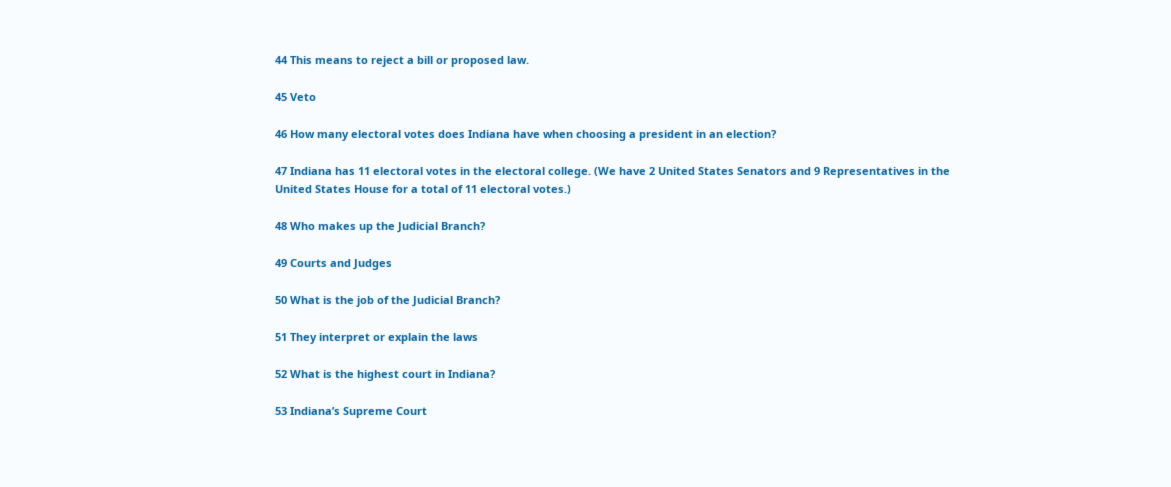44 This means to reject a bill or proposed law.

45 Veto

46 How many electoral votes does Indiana have when choosing a president in an election?

47 Indiana has 11 electoral votes in the electoral college. (We have 2 United States Senators and 9 Representatives in the United States House for a total of 11 electoral votes.)

48 Who makes up the Judicial Branch?

49 Courts and Judges

50 What is the job of the Judicial Branch?

51 They interpret or explain the laws

52 What is the highest court in Indiana?

53 Indiana’s Supreme Court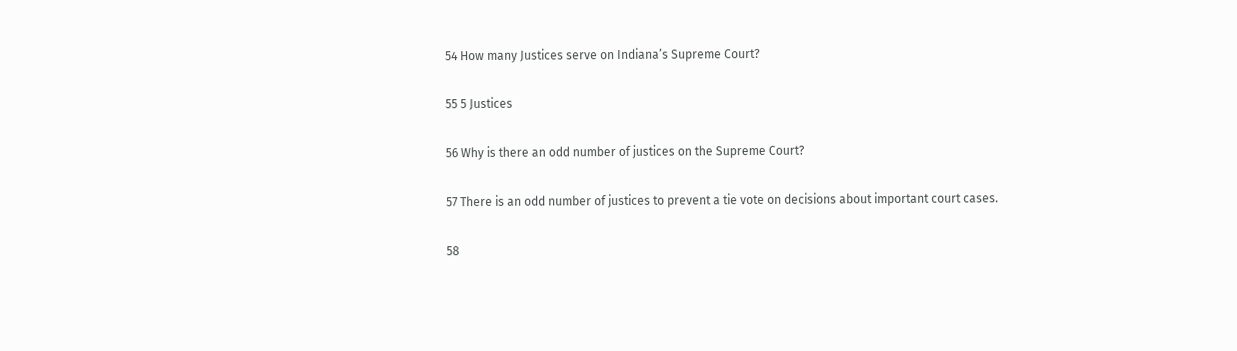54 How many Justices serve on Indiana’s Supreme Court?

55 5 Justices

56 Why is there an odd number of justices on the Supreme Court?

57 There is an odd number of justices to prevent a tie vote on decisions about important court cases.

58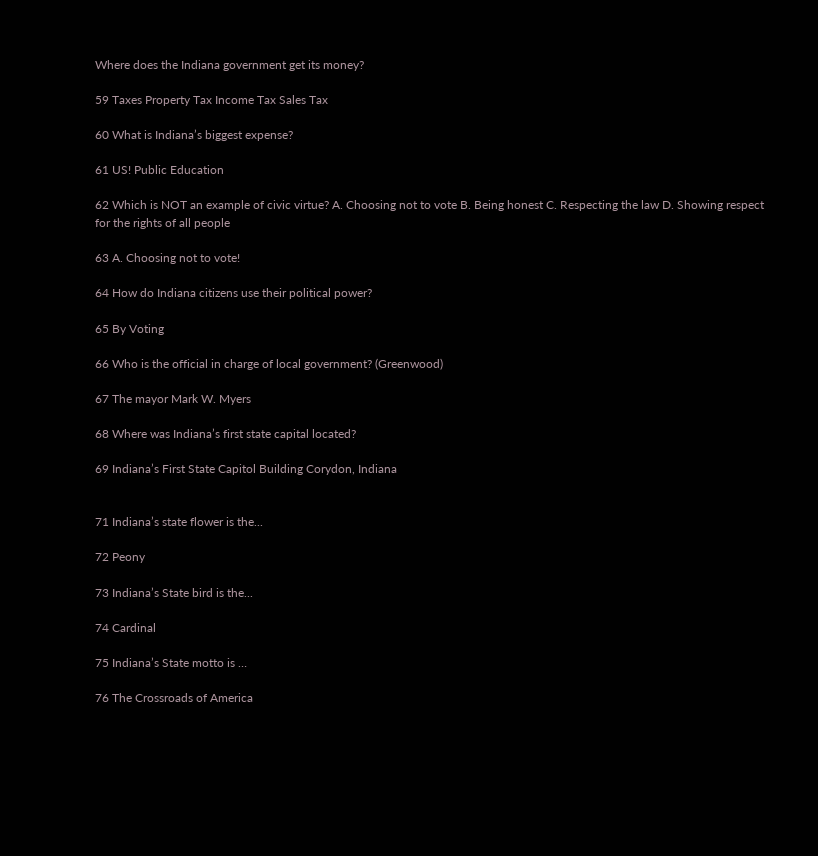Where does the Indiana government get its money?

59 Taxes Property Tax Income Tax Sales Tax

60 What is Indiana’s biggest expense?

61 US! Public Education

62 Which is NOT an example of civic virtue? A. Choosing not to vote B. Being honest C. Respecting the law D. Showing respect for the rights of all people

63 A. Choosing not to vote!

64 How do Indiana citizens use their political power?

65 By Voting

66 Who is the official in charge of local government? (Greenwood)

67 The mayor Mark W. Myers

68 Where was Indiana’s first state capital located?

69 Indiana’s First State Capitol Building Corydon, Indiana


71 Indiana’s state flower is the...

72 Peony

73 Indiana’s State bird is the...

74 Cardinal

75 Indiana’s State motto is …

76 The Crossroads of America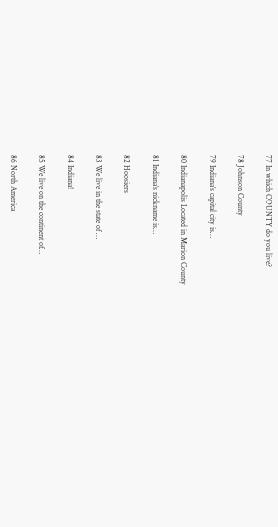77 In which COUNTY do you live?

78 Johnson County

79 Indiana’s capital city is…

80 Indianapolis Located in Marion County

81 Indiana’s nickname is…

82 Hoosiers

83 We live in the state of …

84 Indiana!

85 We live on the continent of…

86 North America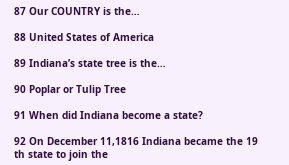87 Our COUNTRY is the…

88 United States of America

89 Indiana’s state tree is the…

90 Poplar or Tulip Tree

91 When did Indiana become a state?

92 On December 11,1816 Indiana became the 19 th state to join the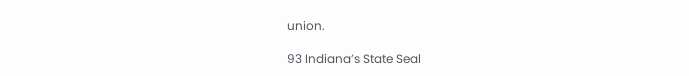union.

93 Indiana’s State Seal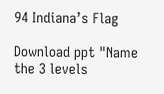94 Indiana’s Flag

Download ppt "Name the 3 levels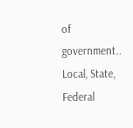of government.. Local, State, Federal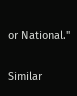or National."

Similar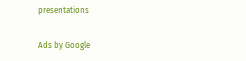presentations

Ads by Google